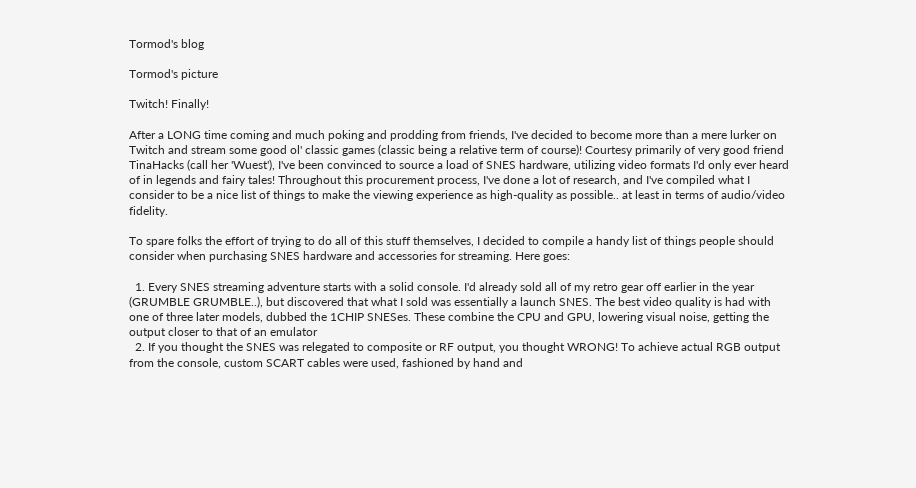Tormod's blog

Tormod's picture

Twitch! Finally!

After a LONG time coming and much poking and prodding from friends, I've decided to become more than a mere lurker on Twitch and stream some good ol' classic games (classic being a relative term of course)! Courtesy primarily of very good friend TinaHacks (call her 'Wuest'), I've been convinced to source a load of SNES hardware, utilizing video formats I'd only ever heard of in legends and fairy tales! Throughout this procurement process, I've done a lot of research, and I've compiled what I consider to be a nice list of things to make the viewing experience as high-quality as possible.. at least in terms of audio/video fidelity.

To spare folks the effort of trying to do all of this stuff themselves, I decided to compile a handy list of things people should consider when purchasing SNES hardware and accessories for streaming. Here goes:

  1. Every SNES streaming adventure starts with a solid console. I'd already sold all of my retro gear off earlier in the year (GRUMBLE GRUMBLE..), but discovered that what I sold was essentially a launch SNES. The best video quality is had with one of three later models, dubbed the 1CHIP SNESes. These combine the CPU and GPU, lowering visual noise, getting the output closer to that of an emulator
  2. If you thought the SNES was relegated to composite or RF output, you thought WRONG! To achieve actual RGB output from the console, custom SCART cables were used, fashioned by hand and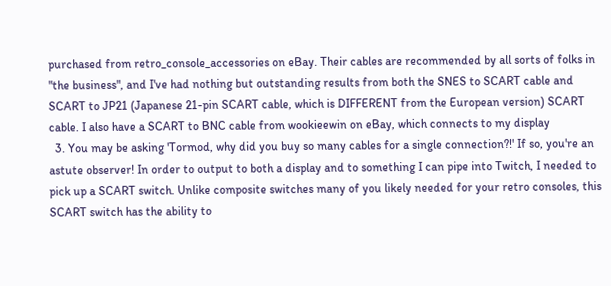purchased from retro_console_accessories on eBay. Their cables are recommended by all sorts of folks in "the business", and I've had nothing but outstanding results from both the SNES to SCART cable and SCART to JP21 (Japanese 21-pin SCART cable, which is DIFFERENT from the European version) SCART cable. I also have a SCART to BNC cable from wookieewin on eBay, which connects to my display
  3. You may be asking 'Tormod, why did you buy so many cables for a single connection?!' If so, you're an astute observer! In order to output to both a display and to something I can pipe into Twitch, I needed to pick up a SCART switch. Unlike composite switches many of you likely needed for your retro consoles, this SCART switch has the ability to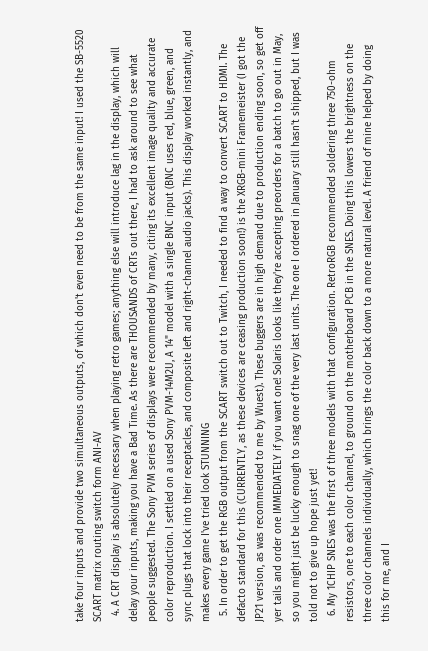take four inputs and provide two simultaneous outputs, of which don't even need to be from the same input! I used the SB-5520 SCART matrix routing switch form ANI-AV
  4. A CRT display is absolutely necessary when playing retro games; anything else will introduce lag in the display, which will delay your inputs, making you have a Bad Time. As there are THOUSANDS of CRTs out there, I had to ask around to see what people suggested. The Sony PVM series of displays were recommended by many, citing its excellent image quality and accurate color reproduction. I settled on a used Sony PVM-14M2U, A 14" model with a single BNC input (BNC uses red, blue, green, and sync plugs that lock into their receptacles, and composite left and right-channel audio jacks). This display worked instantly, and makes every game I've tried look STUNNING
  5. In order to get the RGB output from the SCART switch out to Twitch, I needed to find a way to convert SCART to HDMI. The defacto standard for this (CURRENTLY, as these devices are ceasing production soon!) is the XRGB-mini Framemeister (I got the JP21 version, as was recommended to me by Wuest). These buggers are in high demand due to production ending soon, so get off yer tails and order one IMMEDIATELY if you want one! Solaris looks like they're accepting preorders for a batch to go out in May, so you might just be lucky enough to snag one of the very last units. The one I ordered in January still hasn't shipped, but I was told not to give up hope just yet!
  6. My 1CHIP SNES was the first of three models with that configuration. RetroRGB recommended soldering three 750-ohm resistors, one to each color channel, to ground on the motherboard PCB in the SNES. Doing this lowers the brightness on the three color channels individually, which brings the color back down to a more natural level. A friend of mine helped by doing this for me, and I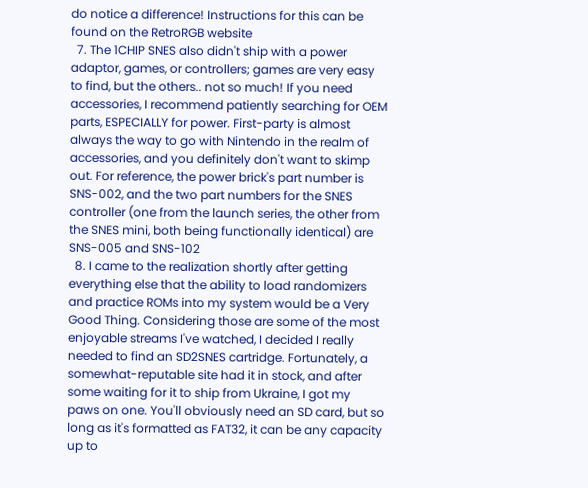do notice a difference! Instructions for this can be found on the RetroRGB website
  7. The 1CHIP SNES also didn't ship with a power adaptor, games, or controllers; games are very easy to find, but the others.. not so much! If you need accessories, I recommend patiently searching for OEM parts, ESPECIALLY for power. First-party is almost always the way to go with Nintendo in the realm of accessories, and you definitely don't want to skimp out. For reference, the power brick's part number is SNS-002, and the two part numbers for the SNES controller (one from the launch series, the other from the SNES mini, both being functionally identical) are SNS-005 and SNS-102
  8. I came to the realization shortly after getting everything else that the ability to load randomizers and practice ROMs into my system would be a Very Good Thing. Considering those are some of the most enjoyable streams I've watched, I decided I really needed to find an SD2SNES cartridge. Fortunately, a somewhat-reputable site had it in stock, and after some waiting for it to ship from Ukraine, I got my paws on one. You'll obviously need an SD card, but so long as it's formatted as FAT32, it can be any capacity up to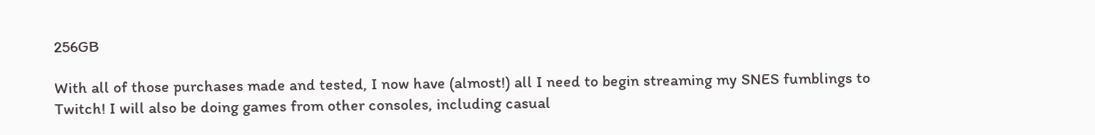256GB

With all of those purchases made and tested, I now have (almost!) all I need to begin streaming my SNES fumblings to Twitch! I will also be doing games from other consoles, including casual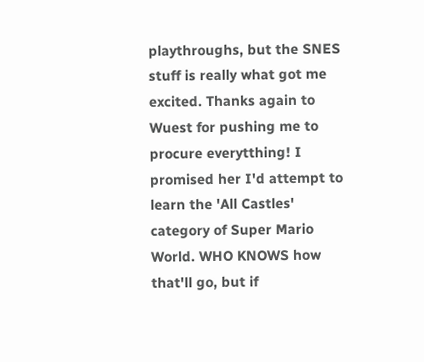playthroughs, but the SNES stuff is really what got me excited. Thanks again to Wuest for pushing me to procure everytthing! I promised her I'd attempt to learn the 'All Castles' category of Super Mario World. WHO KNOWS how that'll go, but if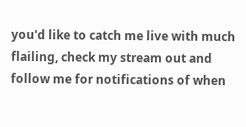you'd like to catch me live with much flailing, check my stream out and follow me for notifications of when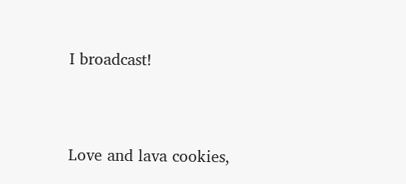I broadcast!


Love and lava cookies,